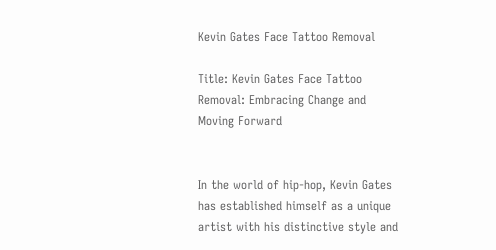Kevin Gates Face Tattoo Removal

Title: Kevin Gates Face Tattoo Removal: Embracing Change and Moving Forward


In the world of hip-hop, Kevin Gates has established himself as a unique artist with his distinctive style and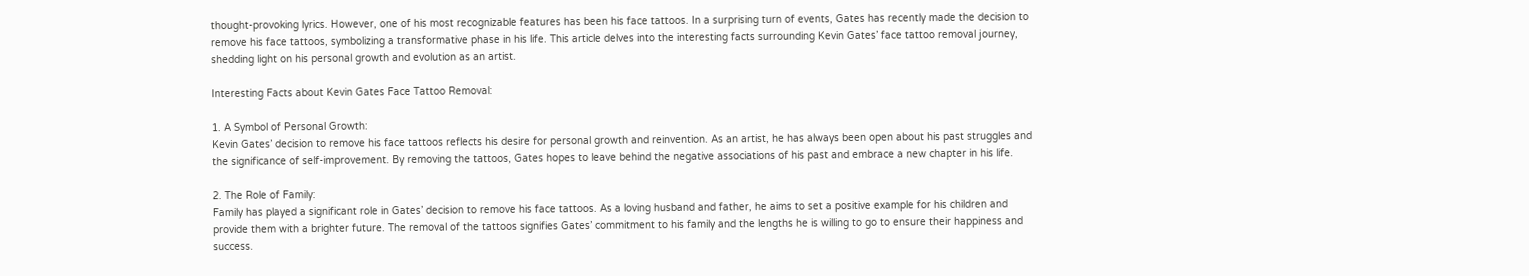thought-provoking lyrics. However, one of his most recognizable features has been his face tattoos. In a surprising turn of events, Gates has recently made the decision to remove his face tattoos, symbolizing a transformative phase in his life. This article delves into the interesting facts surrounding Kevin Gates’ face tattoo removal journey, shedding light on his personal growth and evolution as an artist.

Interesting Facts about Kevin Gates Face Tattoo Removal:

1. A Symbol of Personal Growth:
Kevin Gates’ decision to remove his face tattoos reflects his desire for personal growth and reinvention. As an artist, he has always been open about his past struggles and the significance of self-improvement. By removing the tattoos, Gates hopes to leave behind the negative associations of his past and embrace a new chapter in his life.

2. The Role of Family:
Family has played a significant role in Gates’ decision to remove his face tattoos. As a loving husband and father, he aims to set a positive example for his children and provide them with a brighter future. The removal of the tattoos signifies Gates’ commitment to his family and the lengths he is willing to go to ensure their happiness and success.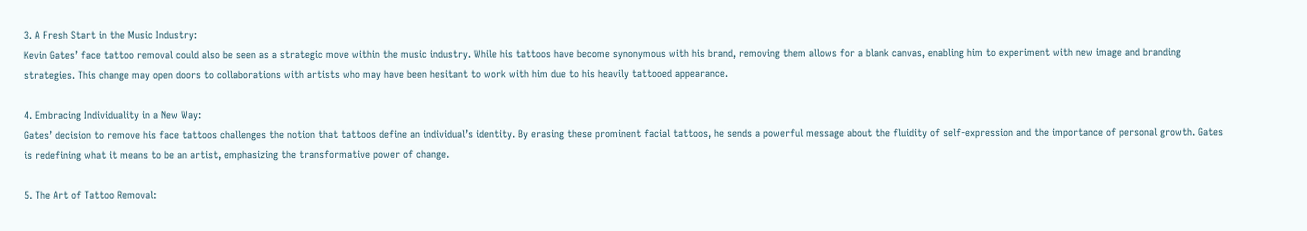3. A Fresh Start in the Music Industry:
Kevin Gates’ face tattoo removal could also be seen as a strategic move within the music industry. While his tattoos have become synonymous with his brand, removing them allows for a blank canvas, enabling him to experiment with new image and branding strategies. This change may open doors to collaborations with artists who may have been hesitant to work with him due to his heavily tattooed appearance.

4. Embracing Individuality in a New Way:
Gates’ decision to remove his face tattoos challenges the notion that tattoos define an individual’s identity. By erasing these prominent facial tattoos, he sends a powerful message about the fluidity of self-expression and the importance of personal growth. Gates is redefining what it means to be an artist, emphasizing the transformative power of change.

5. The Art of Tattoo Removal: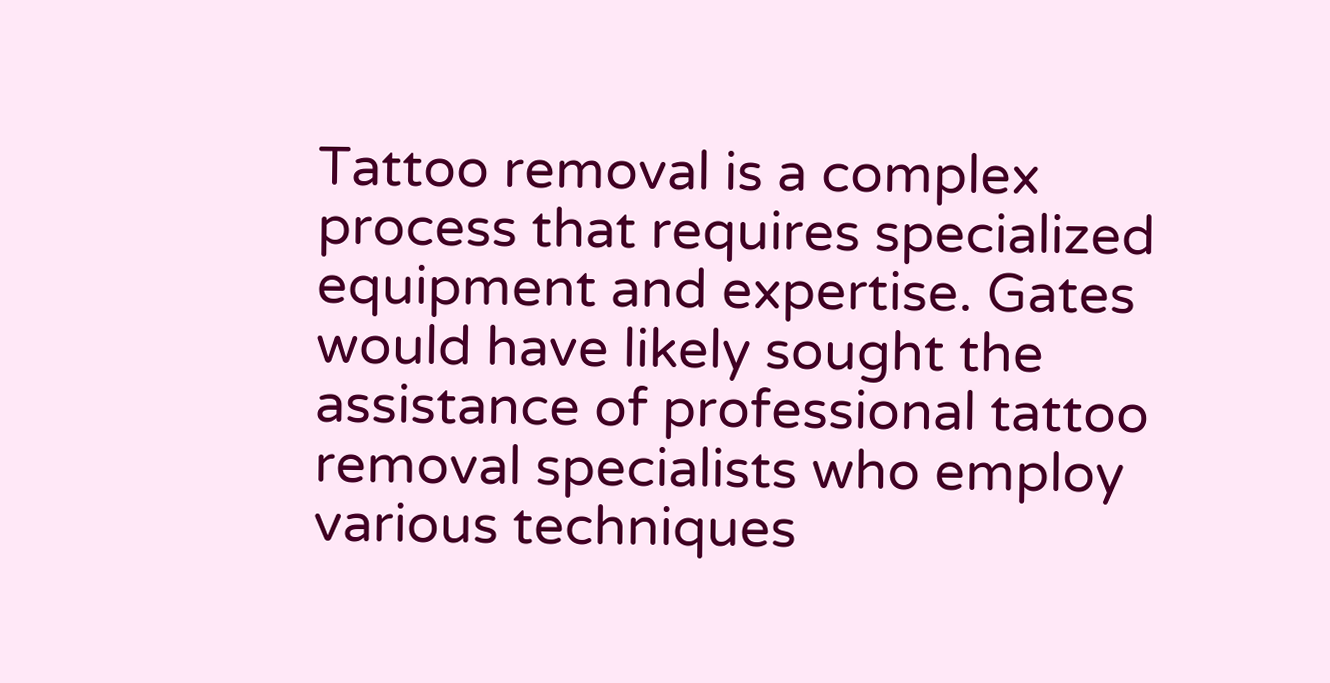Tattoo removal is a complex process that requires specialized equipment and expertise. Gates would have likely sought the assistance of professional tattoo removal specialists who employ various techniques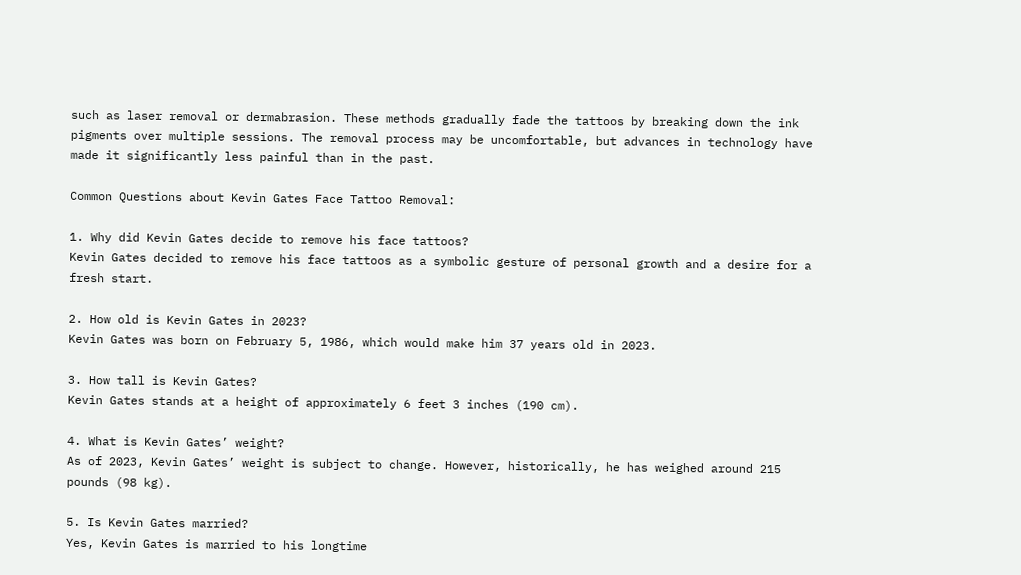such as laser removal or dermabrasion. These methods gradually fade the tattoos by breaking down the ink pigments over multiple sessions. The removal process may be uncomfortable, but advances in technology have made it significantly less painful than in the past.

Common Questions about Kevin Gates Face Tattoo Removal:

1. Why did Kevin Gates decide to remove his face tattoos?
Kevin Gates decided to remove his face tattoos as a symbolic gesture of personal growth and a desire for a fresh start.

2. How old is Kevin Gates in 2023?
Kevin Gates was born on February 5, 1986, which would make him 37 years old in 2023.

3. How tall is Kevin Gates?
Kevin Gates stands at a height of approximately 6 feet 3 inches (190 cm).

4. What is Kevin Gates’ weight?
As of 2023, Kevin Gates’ weight is subject to change. However, historically, he has weighed around 215 pounds (98 kg).

5. Is Kevin Gates married?
Yes, Kevin Gates is married to his longtime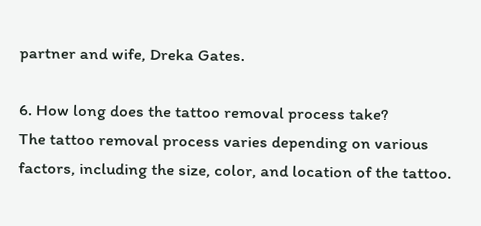partner and wife, Dreka Gates.

6. How long does the tattoo removal process take?
The tattoo removal process varies depending on various factors, including the size, color, and location of the tattoo.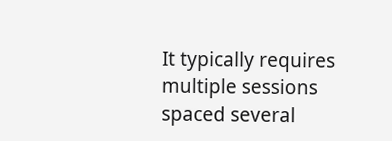It typically requires multiple sessions spaced several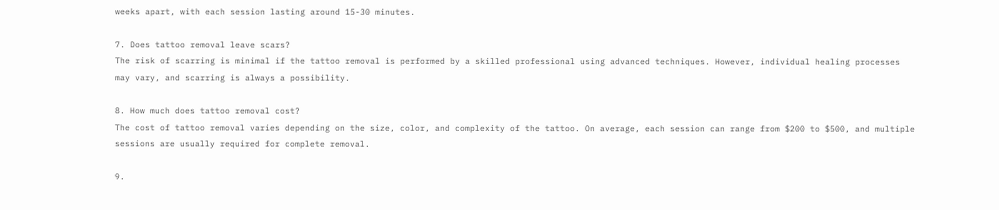weeks apart, with each session lasting around 15-30 minutes.

7. Does tattoo removal leave scars?
The risk of scarring is minimal if the tattoo removal is performed by a skilled professional using advanced techniques. However, individual healing processes may vary, and scarring is always a possibility.

8. How much does tattoo removal cost?
The cost of tattoo removal varies depending on the size, color, and complexity of the tattoo. On average, each session can range from $200 to $500, and multiple sessions are usually required for complete removal.

9.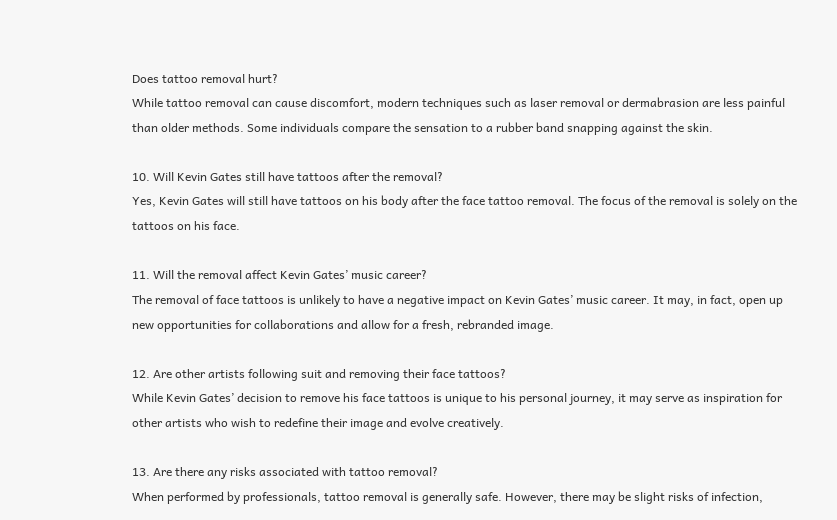Does tattoo removal hurt?
While tattoo removal can cause discomfort, modern techniques such as laser removal or dermabrasion are less painful than older methods. Some individuals compare the sensation to a rubber band snapping against the skin.

10. Will Kevin Gates still have tattoos after the removal?
Yes, Kevin Gates will still have tattoos on his body after the face tattoo removal. The focus of the removal is solely on the tattoos on his face.

11. Will the removal affect Kevin Gates’ music career?
The removal of face tattoos is unlikely to have a negative impact on Kevin Gates’ music career. It may, in fact, open up new opportunities for collaborations and allow for a fresh, rebranded image.

12. Are other artists following suit and removing their face tattoos?
While Kevin Gates’ decision to remove his face tattoos is unique to his personal journey, it may serve as inspiration for other artists who wish to redefine their image and evolve creatively.

13. Are there any risks associated with tattoo removal?
When performed by professionals, tattoo removal is generally safe. However, there may be slight risks of infection,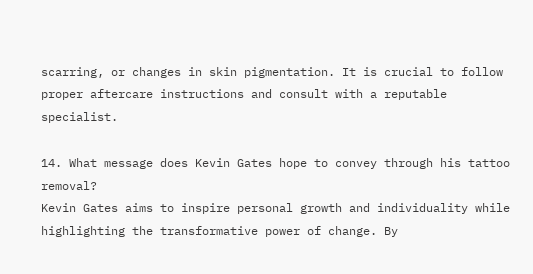scarring, or changes in skin pigmentation. It is crucial to follow proper aftercare instructions and consult with a reputable specialist.

14. What message does Kevin Gates hope to convey through his tattoo removal?
Kevin Gates aims to inspire personal growth and individuality while highlighting the transformative power of change. By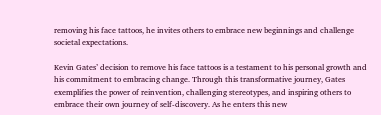removing his face tattoos, he invites others to embrace new beginnings and challenge societal expectations.

Kevin Gates’ decision to remove his face tattoos is a testament to his personal growth and his commitment to embracing change. Through this transformative journey, Gates exemplifies the power of reinvention, challenging stereotypes, and inspiring others to embrace their own journey of self-discovery. As he enters this new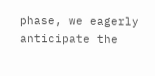phase, we eagerly anticipate the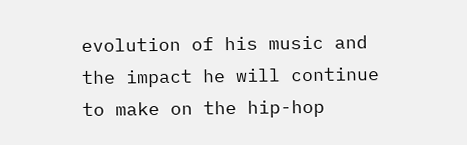evolution of his music and the impact he will continue to make on the hip-hop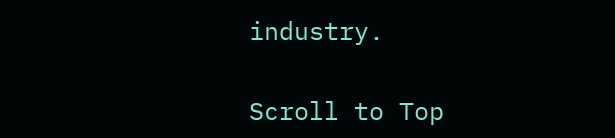industry.

Scroll to Top